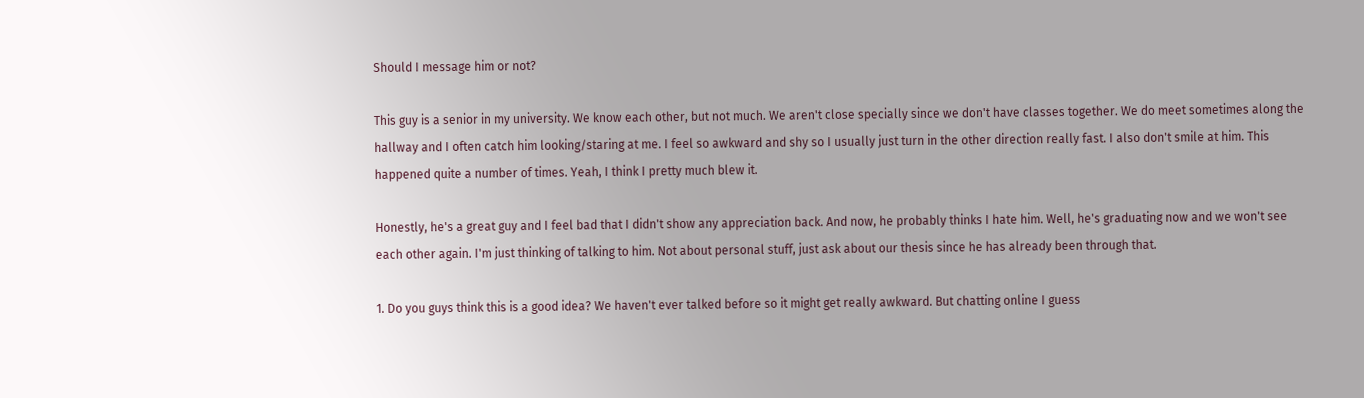Should I message him or not?

This guy is a senior in my university. We know each other, but not much. We aren't close specially since we don't have classes together. We do meet sometimes along the hallway and I often catch him looking/staring at me. I feel so awkward and shy so I usually just turn in the other direction really fast. I also don't smile at him. This happened quite a number of times. Yeah, I think I pretty much blew it.

Honestly, he's a great guy and I feel bad that I didn't show any appreciation back. And now, he probably thinks I hate him. Well, he's graduating now and we won't see each other again. I'm just thinking of talking to him. Not about personal stuff, just ask about our thesis since he has already been through that.

1. Do you guys think this is a good idea? We haven't ever talked before so it might get really awkward. But chatting online I guess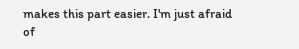makes this part easier. I'm just afraid of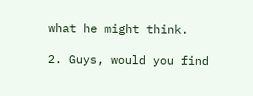what he might think.

2. Guys, would you find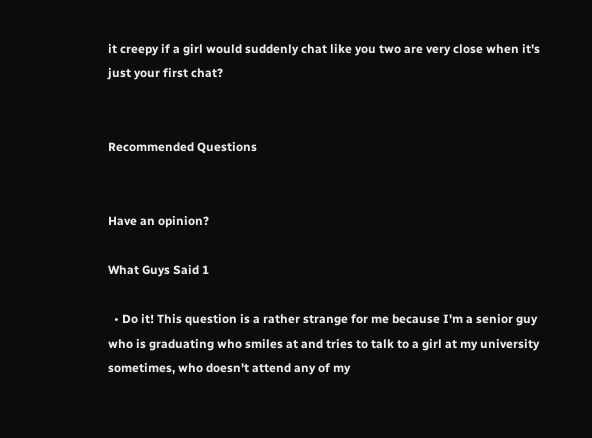it creepy if a girl would suddenly chat like you two are very close when it's just your first chat?


Recommended Questions


Have an opinion?

What Guys Said 1

  • Do it! This question is a rather strange for me because I'm a senior guy who is graduating who smiles at and tries to talk to a girl at my university sometimes, who doesn't attend any of my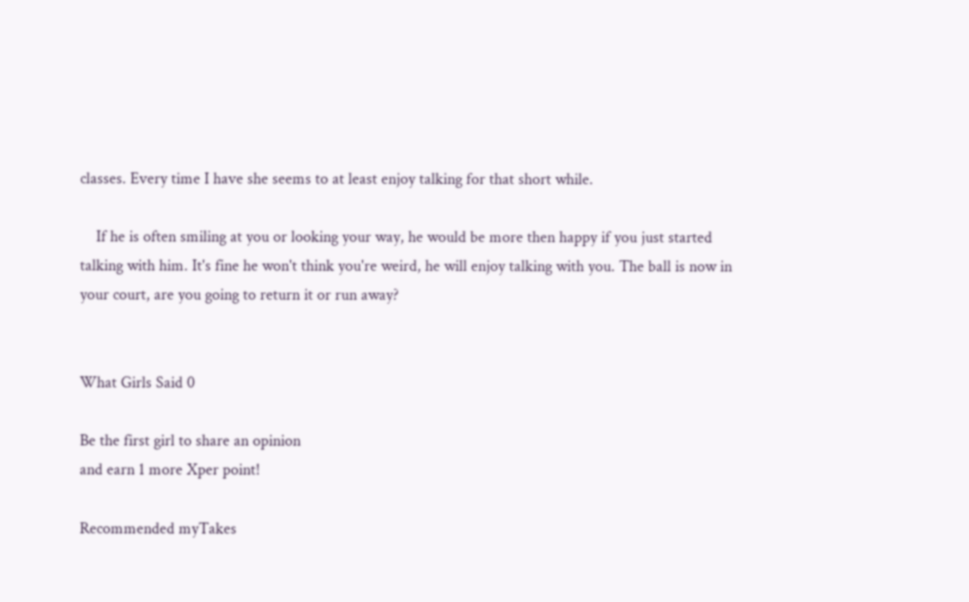classes. Every time I have she seems to at least enjoy talking for that short while.

    If he is often smiling at you or looking your way, he would be more then happy if you just started talking with him. It's fine he won't think you're weird, he will enjoy talking with you. The ball is now in your court, are you going to return it or run away?


What Girls Said 0

Be the first girl to share an opinion
and earn 1 more Xper point!

Recommended myTakes